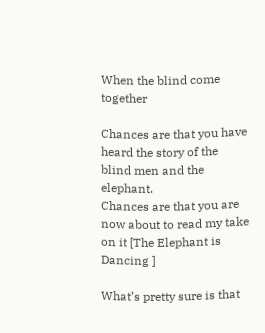When the blind come together

Chances are that you have heard the story of the blind men and the elephant.
Chances are that you are now about to read my take on it [The Elephant is Dancing ]

What’s pretty sure is that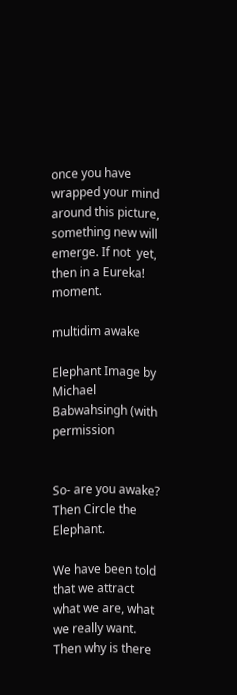once you have wrapped your mind around this picture, something new will emerge. If not  yet, then in a Eureka! moment.

multidim awake

Elephant Image by Michael Babwahsingh (with permission


So- are you awake?
Then Circle the Elephant.

We have been told that we attract what we are, what we really want.  Then why is there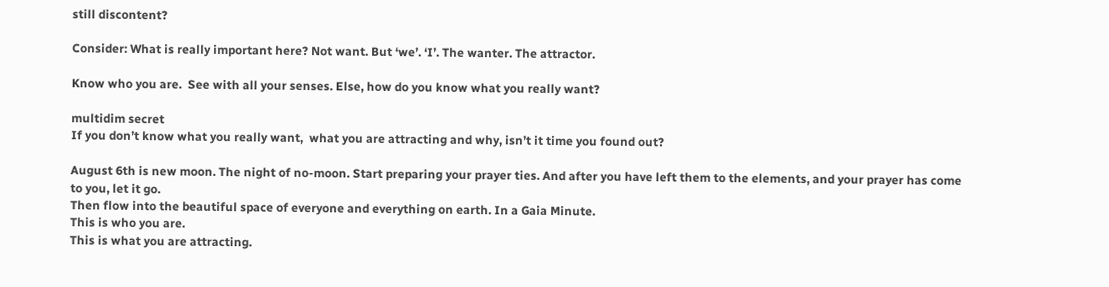still discontent?

Consider: What is really important here? Not want. But ‘we’. ‘I’. The wanter. The attractor.

Know who you are.  See with all your senses. Else, how do you know what you really want?

multidim secret
If you don’t know what you really want,  what you are attracting and why, isn’t it time you found out?

August 6th is new moon. The night of no-moon. Start preparing your prayer ties. And after you have left them to the elements, and your prayer has come to you, let it go.
Then flow into the beautiful space of everyone and everything on earth. In a Gaia Minute.
This is who you are.
This is what you are attracting.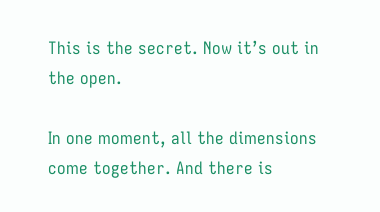This is the secret. Now it’s out in the open.

In one moment, all the dimensions come together. And there is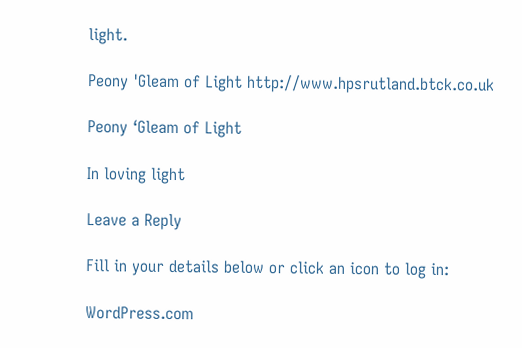light.

Peony 'Gleam of Light http://www.hpsrutland.btck.co.uk

Peony ‘Gleam of Light

In loving light

Leave a Reply

Fill in your details below or click an icon to log in:

WordPress.com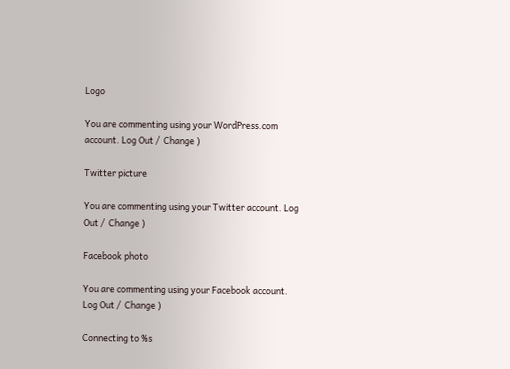Logo

You are commenting using your WordPress.com account. Log Out /  Change )

Twitter picture

You are commenting using your Twitter account. Log Out /  Change )

Facebook photo

You are commenting using your Facebook account. Log Out /  Change )

Connecting to %s